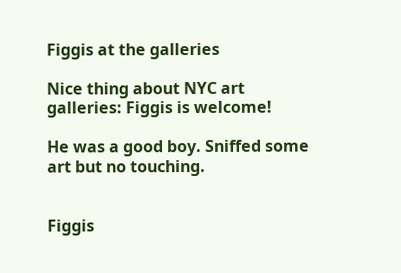Figgis at the galleries

Nice thing about NYC art galleries: Figgis is welcome!

He was a good boy. Sniffed some art but no touching.


Figgis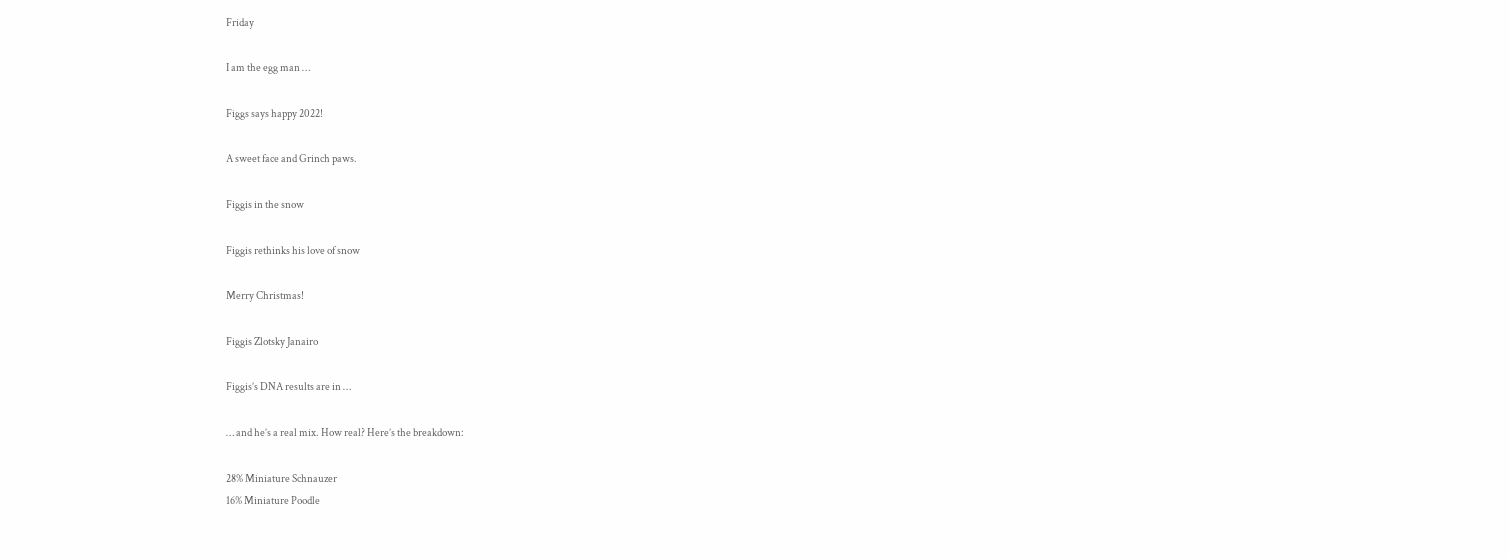Friday

I am the egg man …

Figgs says happy 2022!

A sweet face and Grinch paws.

Figgis in the snow

Figgis rethinks his love of snow

Merry Christmas!

Figgis Zlotsky Janairo

Figgis’s DNA results are in …

… and he’s a real mix. How real? Here’s the breakdown:

28% Miniature Schnauzer
16% Miniature Poodle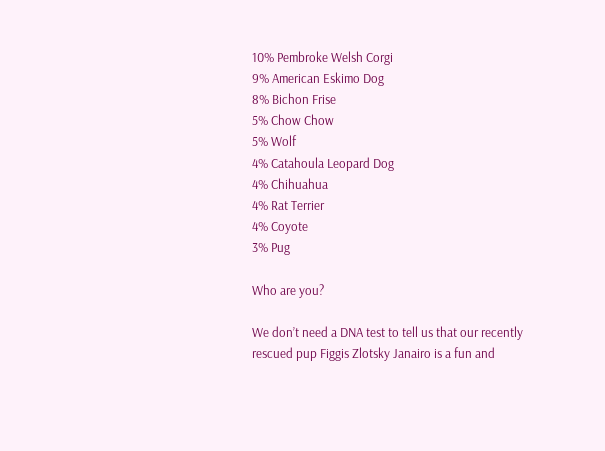10% Pembroke Welsh Corgi
9% American Eskimo Dog
8% Bichon Frise
5% Chow Chow
5% Wolf
4% Catahoula Leopard Dog
4% Chihuahua
4% Rat Terrier
4% Coyote
3% Pug

Who are you?

We don’t need a DNA test to tell us that our recently rescued pup Figgis Zlotsky Janairo is a fun and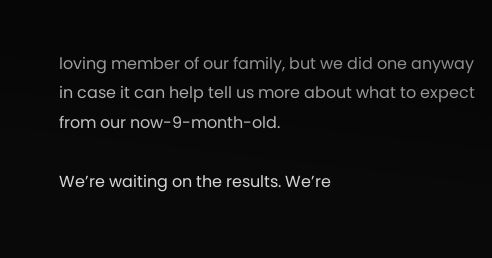loving member of our family, but we did one anyway in case it can help tell us more about what to expect from our now-9-month-old.

We’re waiting on the results. We’re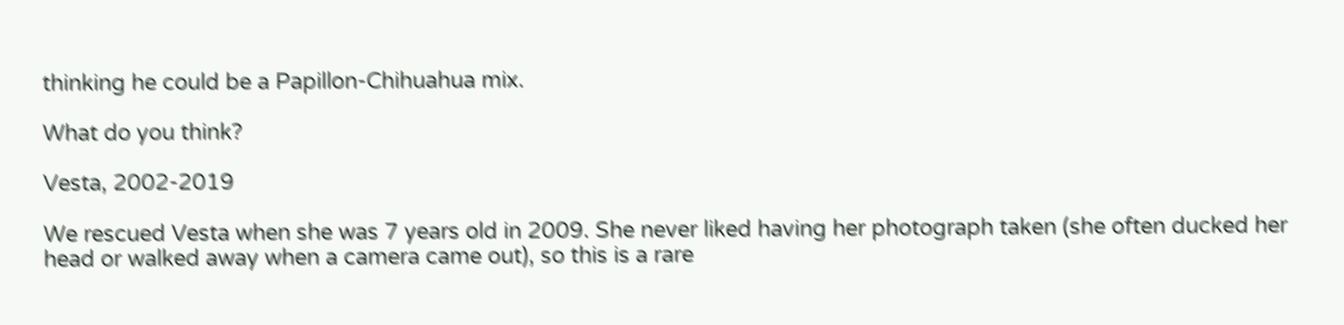thinking he could be a Papillon-Chihuahua mix.

What do you think?

Vesta, 2002-2019

We rescued Vesta when she was 7 years old in 2009. She never liked having her photograph taken (she often ducked her head or walked away when a camera came out), so this is a rare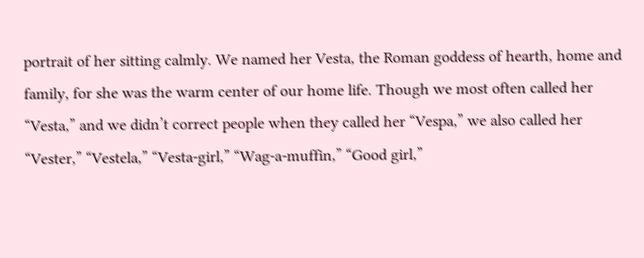portrait of her sitting calmly. We named her Vesta, the Roman goddess of hearth, home and family, for she was the warm center of our home life. Though we most often called her “Vesta,” and we didn’t correct people when they called her “Vespa,” we also called her “Vester,” “Vestela,” “Vesta-girl,” “Wag-a-muffin,” “Good girl,”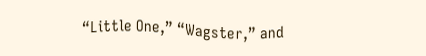“Little One,” “Wagster,” and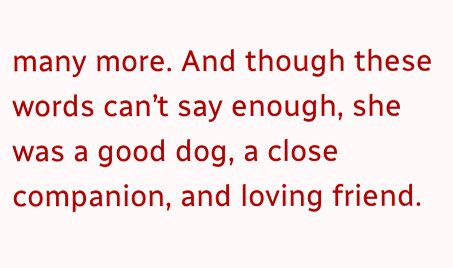many more. And though these words can’t say enough, she was a good dog, a close companion, and loving friend.